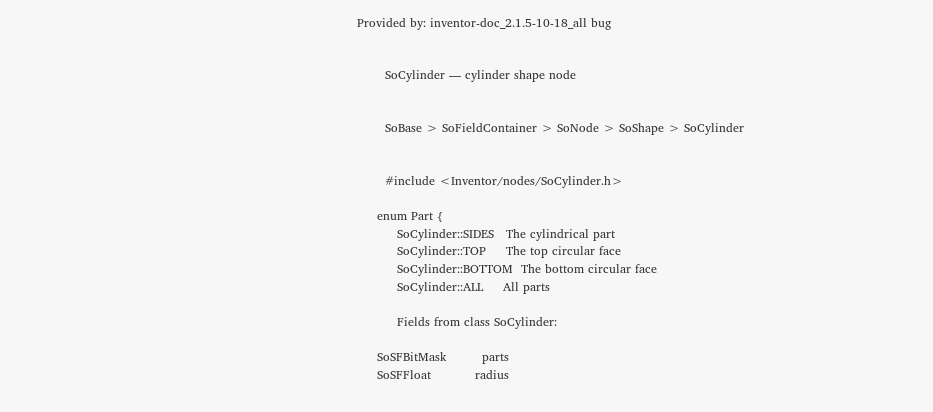Provided by: inventor-doc_2.1.5-10-18_all bug


       SoCylinder — cylinder shape node


       SoBase > SoFieldContainer > SoNode > SoShape > SoCylinder


       #include <Inventor/nodes/SoCylinder.h>

     enum Part {
          SoCylinder::SIDES   The cylindrical part
          SoCylinder::TOP     The top circular face
          SoCylinder::BOTTOM  The bottom circular face
          SoCylinder::ALL     All parts

          Fields from class SoCylinder:

     SoSFBitMask         parts
     SoSFFloat           radius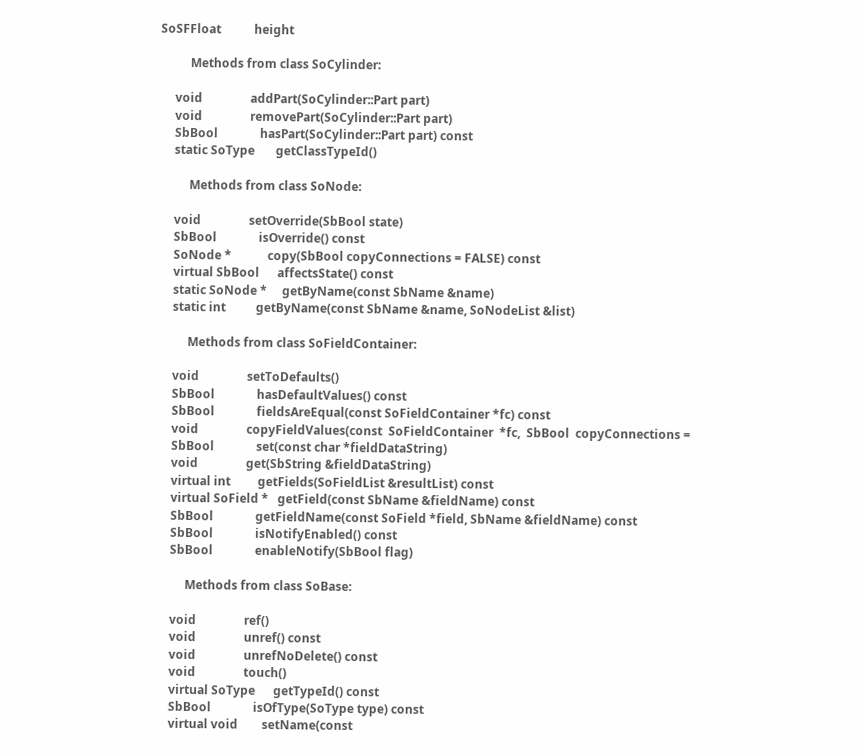SoSFFloat           height

          Methods from class SoCylinder:

     void                addPart(SoCylinder::Part part)
     void                removePart(SoCylinder::Part part)
     SbBool              hasPart(SoCylinder::Part part) const
     static SoType       getClassTypeId()

          Methods from class SoNode:

     void                setOverride(SbBool state)
     SbBool              isOverride() const
     SoNode *            copy(SbBool copyConnections = FALSE) const
     virtual SbBool      affectsState() const
     static SoNode *     getByName(const SbName &name)
     static int          getByName(const SbName &name, SoNodeList &list)

          Methods from class SoFieldContainer:

     void                setToDefaults()
     SbBool              hasDefaultValues() const
     SbBool              fieldsAreEqual(const SoFieldContainer *fc) const
     void                copyFieldValues(const  SoFieldContainer  *fc,  SbBool  copyConnections =
     SbBool              set(const char *fieldDataString)
     void                get(SbString &fieldDataString)
     virtual int         getFields(SoFieldList &resultList) const
     virtual SoField *   getField(const SbName &fieldName) const
     SbBool              getFieldName(const SoField *field, SbName &fieldName) const
     SbBool              isNotifyEnabled() const
     SbBool              enableNotify(SbBool flag)

          Methods from class SoBase:

     void                ref()
     void                unref() const
     void                unrefNoDelete() const
     void                touch()
     virtual SoType      getTypeId() const
     SbBool              isOfType(SoType type) const
     virtual void        setName(const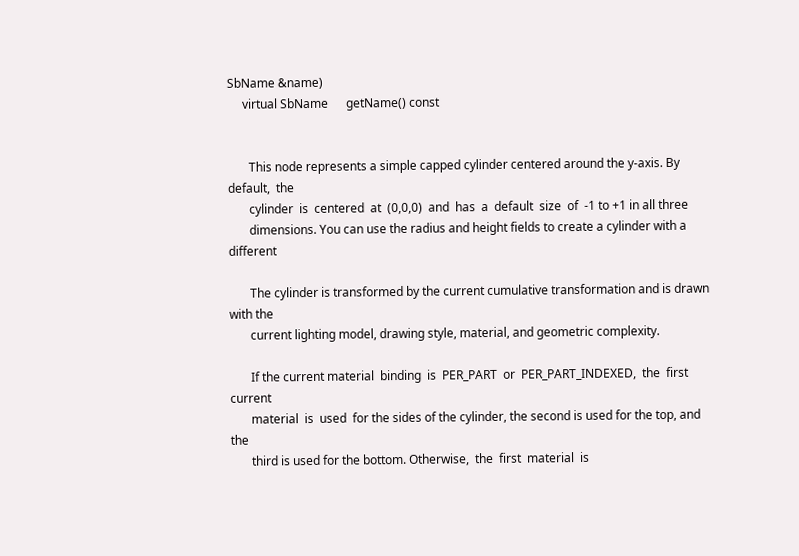SbName &name)
     virtual SbName      getName() const


       This node represents a simple capped cylinder centered around the y-axis. By default,  the
       cylinder  is  centered  at  (0,0,0)  and  has  a  default  size  of  -1 to +1 in all three
       dimensions. You can use the radius and height fields to create a cylinder with a different

       The cylinder is transformed by the current cumulative transformation and is drawn with the
       current lighting model, drawing style, material, and geometric complexity.

       If the current material  binding  is  PER_PART  or  PER_PART_INDEXED,  the  first  current
       material  is  used  for the sides of the cylinder, the second is used for the top, and the
       third is used for the bottom. Otherwise,  the  first  material  is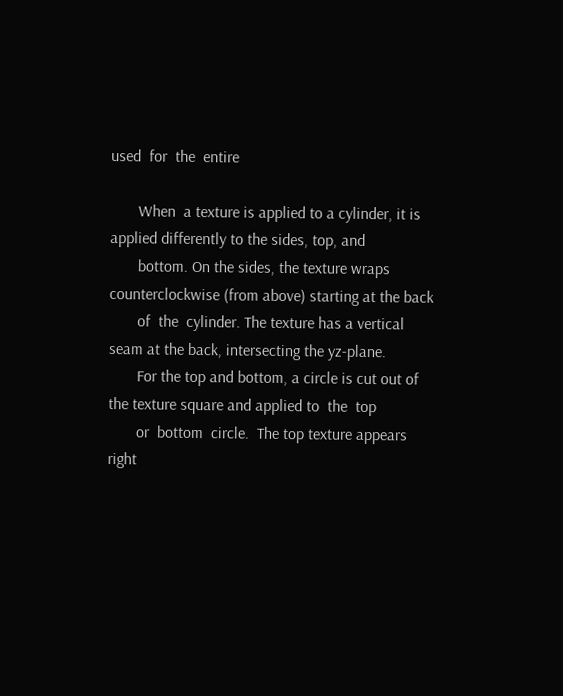used  for  the  entire

       When  a texture is applied to a cylinder, it is applied differently to the sides, top, and
       bottom. On the sides, the texture wraps counterclockwise (from above) starting at the back
       of  the  cylinder. The texture has a vertical seam at the back, intersecting the yz-plane.
       For the top and bottom, a circle is cut out of the texture square and applied to  the  top
       or  bottom  circle.  The top texture appears right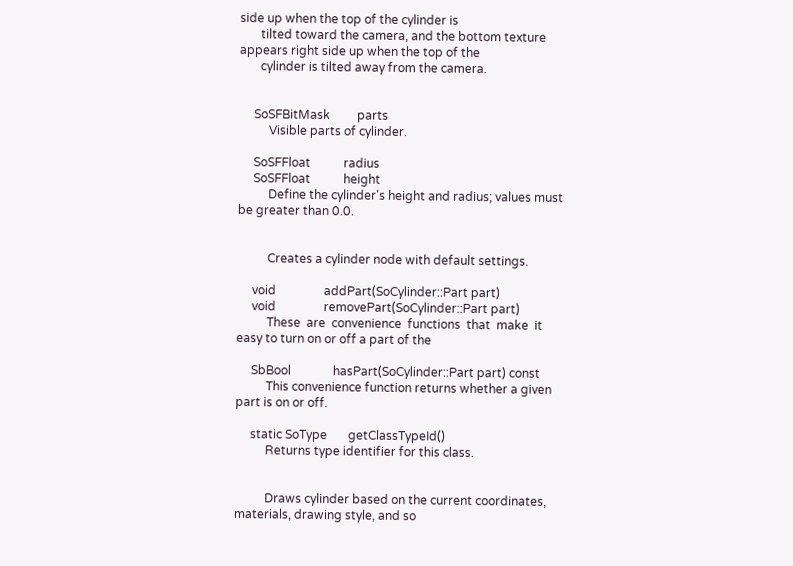side up when the top of the cylinder is
       tilted toward the camera, and the bottom texture appears right side up when the top of the
       cylinder is tilted away from the camera.


     SoSFBitMask         parts
          Visible parts of cylinder.

     SoSFFloat           radius
     SoSFFloat           height
          Define the cylinder's height and radius; values must be greater than 0.0.


          Creates a cylinder node with default settings.

     void                addPart(SoCylinder::Part part)
     void                removePart(SoCylinder::Part part)
          These  are  convenience  functions  that  make  it easy to turn on or off a part of the

     SbBool              hasPart(SoCylinder::Part part) const
          This convenience function returns whether a given part is on or off.

     static SoType       getClassTypeId()
          Returns type identifier for this class.


          Draws cylinder based on the current coordinates, materials, drawing style, and so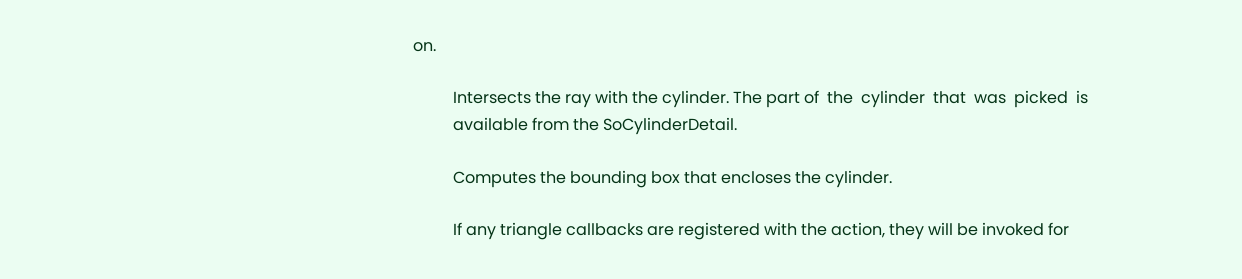on.

          Intersects the ray with the cylinder. The part of  the  cylinder  that  was  picked  is
          available from the SoCylinderDetail.

          Computes the bounding box that encloses the cylinder.

          If any triangle callbacks are registered with the action, they will be invoked for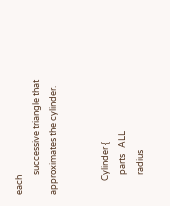each
          successive triangle that approximates the cylinder.


       Cylinder {
          parts   ALL
          radius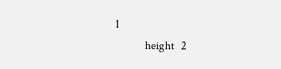1
          height  2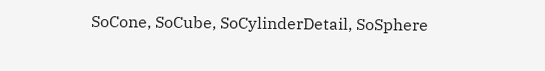SoCone, SoCube, SoCylinderDetail, SoSphere